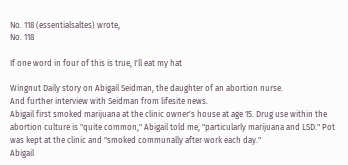No. 118 (essentialsaltes) wrote,
No. 118

If one word in four of this is true, I'll eat my hat

Wingnut Daily story on Abigail Seidman, the daughter of an abortion nurse.
And further interview with Seidman from lifesite news.
Abigail first smoked marijuana at the clinic owner's house at age 15. Drug use within the abortion culture is "quite common," Abigail told me, "particularly marijuana and LSD." Pot was kept at the clinic and "smoked communally after work each day."
Abigail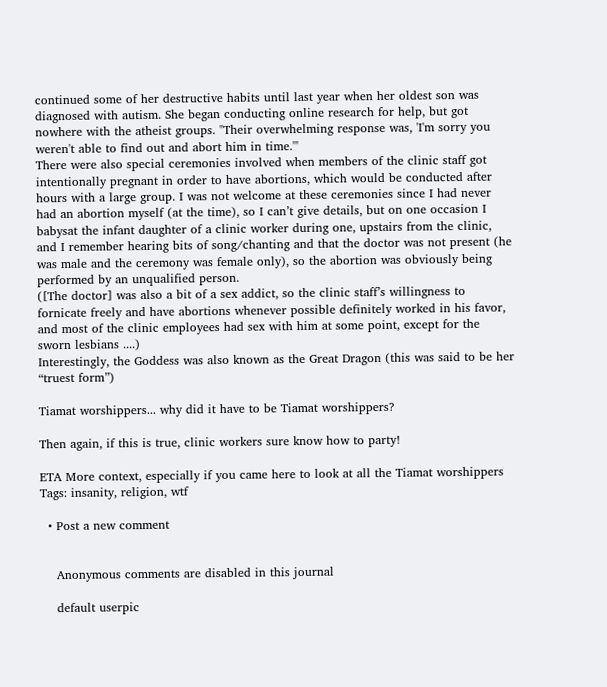continued some of her destructive habits until last year when her oldest son was diagnosed with autism. She began conducting online research for help, but got nowhere with the atheist groups. "Their overwhelming response was, 'I'm sorry you weren't able to find out and abort him in time.'"
There were also special ceremonies involved when members of the clinic staff got intentionally pregnant in order to have abortions, which would be conducted after hours with a large group. I was not welcome at these ceremonies since I had never had an abortion myself (at the time), so I can’t give details, but on one occasion I babysat the infant daughter of a clinic worker during one, upstairs from the clinic, and I remember hearing bits of song/chanting and that the doctor was not present (he was male and the ceremony was female only), so the abortion was obviously being performed by an unqualified person.
([The doctor] was also a bit of a sex addict, so the clinic staff’s willingness to fornicate freely and have abortions whenever possible definitely worked in his favor, and most of the clinic employees had sex with him at some point, except for the sworn lesbians ....)
Interestingly, the Goddess was also known as the Great Dragon (this was said to be her “truest form”)

Tiamat worshippers... why did it have to be Tiamat worshippers?

Then again, if this is true, clinic workers sure know how to party!

ETA More context, especially if you came here to look at all the Tiamat worshippers
Tags: insanity, religion, wtf

  • Post a new comment


    Anonymous comments are disabled in this journal

    default userpic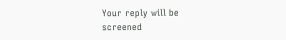Your reply will be screened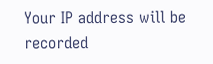Your IP address will be recorded